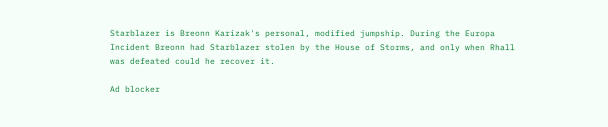Starblazer is Breonn Karizak's personal, modified jumpship. During the Europa Incident Breonn had Starblazer stolen by the House of Storms, and only when Rhall was defeated could he recover it.

Ad blocker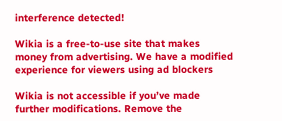interference detected!

Wikia is a free-to-use site that makes money from advertising. We have a modified experience for viewers using ad blockers

Wikia is not accessible if you’ve made further modifications. Remove the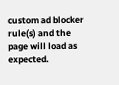custom ad blocker rule(s) and the page will load as expected.